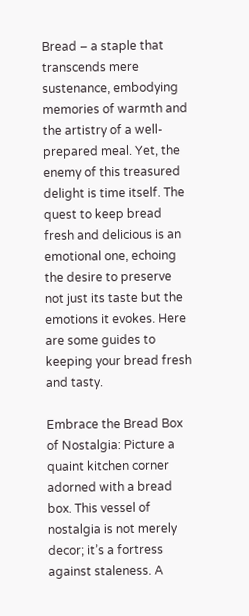Bread – a staple that transcends mere sustenance, embodying memories of warmth and the artistry of a well-prepared meal. Yet, the enemy of this treasured delight is time itself. The quest to keep bread fresh and delicious is an emotional one, echoing the desire to preserve not just its taste but the emotions it evokes. Here are some guides to keeping your bread fresh and tasty.

Embrace the Bread Box of Nostalgia: Picture a quaint kitchen corner adorned with a bread box. This vessel of nostalgia is not merely decor; it’s a fortress against staleness. A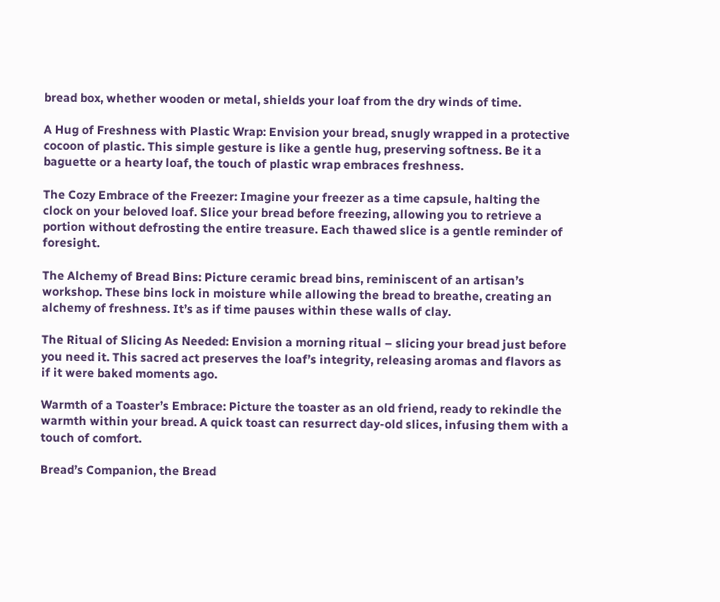bread box, whether wooden or metal, shields your loaf from the dry winds of time.

A Hug of Freshness with Plastic Wrap: Envision your bread, snugly wrapped in a protective cocoon of plastic. This simple gesture is like a gentle hug, preserving softness. Be it a baguette or a hearty loaf, the touch of plastic wrap embraces freshness.

The Cozy Embrace of the Freezer: Imagine your freezer as a time capsule, halting the clock on your beloved loaf. Slice your bread before freezing, allowing you to retrieve a portion without defrosting the entire treasure. Each thawed slice is a gentle reminder of foresight.

The Alchemy of Bread Bins: Picture ceramic bread bins, reminiscent of an artisan’s workshop. These bins lock in moisture while allowing the bread to breathe, creating an alchemy of freshness. It’s as if time pauses within these walls of clay.

The Ritual of Slicing As Needed: Envision a morning ritual – slicing your bread just before you need it. This sacred act preserves the loaf’s integrity, releasing aromas and flavors as if it were baked moments ago.

Warmth of a Toaster’s Embrace: Picture the toaster as an old friend, ready to rekindle the warmth within your bread. A quick toast can resurrect day-old slices, infusing them with a touch of comfort.

Bread’s Companion, the Bread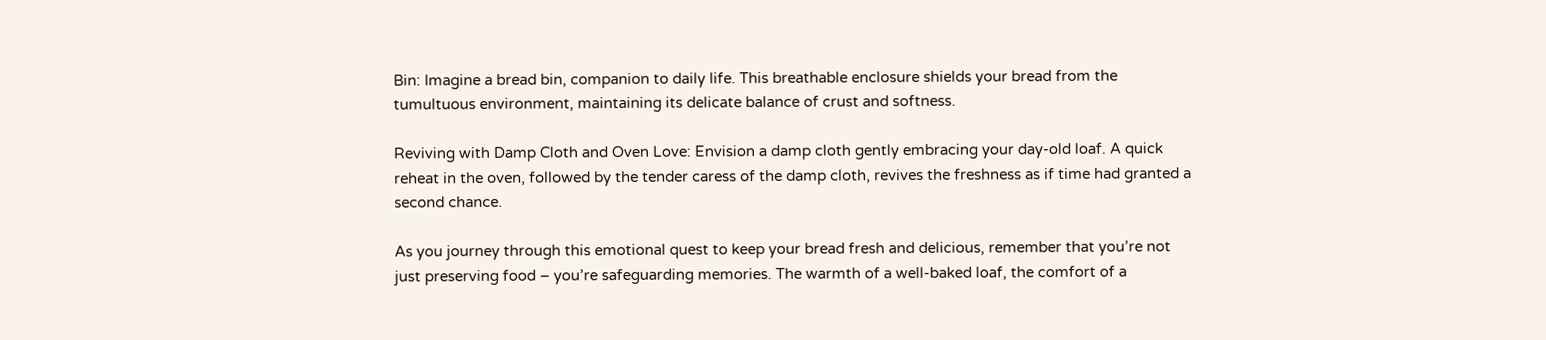Bin: Imagine a bread bin, companion to daily life. This breathable enclosure shields your bread from the tumultuous environment, maintaining its delicate balance of crust and softness.

Reviving with Damp Cloth and Oven Love: Envision a damp cloth gently embracing your day-old loaf. A quick reheat in the oven, followed by the tender caress of the damp cloth, revives the freshness as if time had granted a second chance.

As you journey through this emotional quest to keep your bread fresh and delicious, remember that you’re not just preserving food – you’re safeguarding memories. The warmth of a well-baked loaf, the comfort of a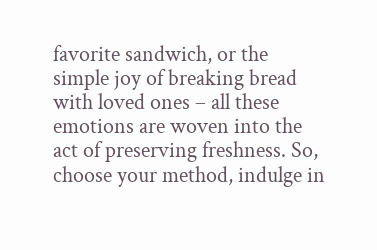favorite sandwich, or the simple joy of breaking bread with loved ones – all these emotions are woven into the act of preserving freshness. So, choose your method, indulge in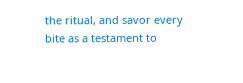the ritual, and savor every bite as a testament to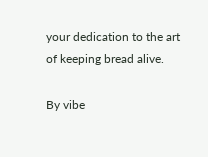your dedication to the art of keeping bread alive.

By vibe